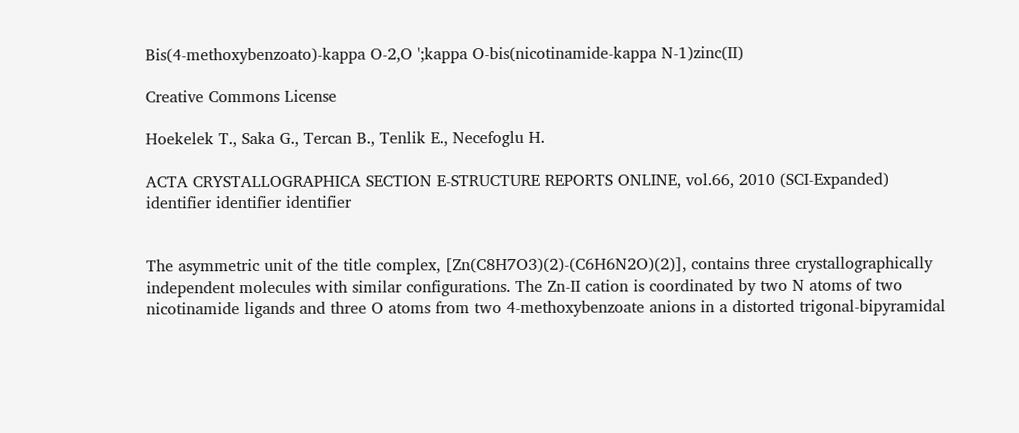Bis(4-methoxybenzoato)-kappa O-2,O ';kappa O-bis(nicotinamide-kappa N-1)zinc(II)

Creative Commons License

Hoekelek T., Saka G., Tercan B., Tenlik E., Necefoglu H.

ACTA CRYSTALLOGRAPHICA SECTION E-STRUCTURE REPORTS ONLINE, vol.66, 2010 (SCI-Expanded) identifier identifier identifier


The asymmetric unit of the title complex, [Zn(C8H7O3)(2)-(C6H6N2O)(2)], contains three crystallographically independent molecules with similar configurations. The Zn-II cation is coordinated by two N atoms of two nicotinamide ligands and three O atoms from two 4-methoxybenzoate anions in a distorted trigonal-bipyramidal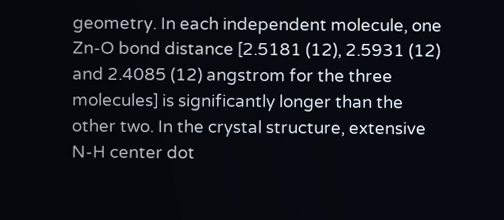geometry. In each independent molecule, one Zn-O bond distance [2.5181 (12), 2.5931 (12) and 2.4085 (12) angstrom for the three molecules] is significantly longer than the other two. In the crystal structure, extensive N-H center dot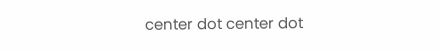center dot center dot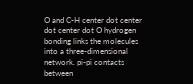O and C-H center dot center dot center dot O hydrogen bonding links the molecules into a three-dimensional network. pi-pi contacts between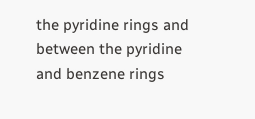the pyridine rings and between the pyridine and benzene rings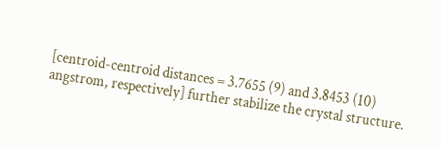[centroid-centroid distances = 3.7655 (9) and 3.8453 (10) angstrom, respectively] further stabilize the crystal structure.